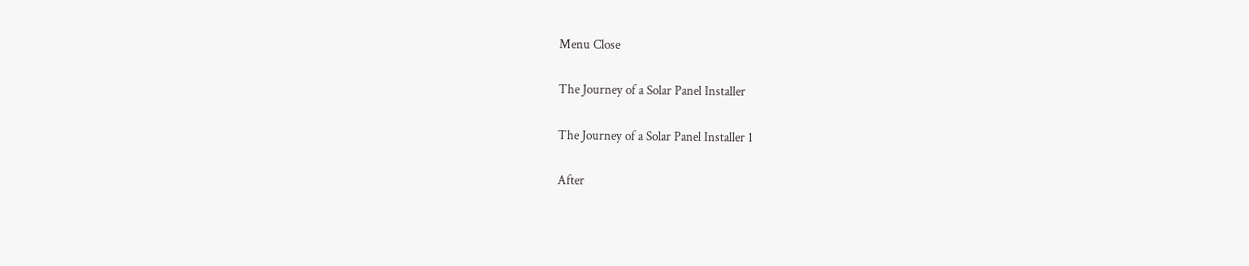Menu Close

The Journey of a Solar Panel Installer

The Journey of a Solar Panel Installer 1

After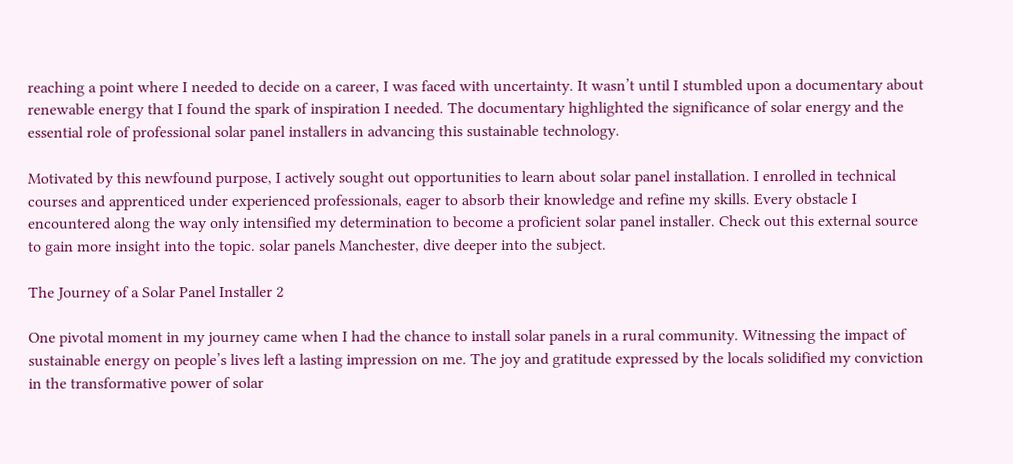reaching a point where I needed to decide on a career, I was faced with uncertainty. It wasn’t until I stumbled upon a documentary about renewable energy that I found the spark of inspiration I needed. The documentary highlighted the significance of solar energy and the essential role of professional solar panel installers in advancing this sustainable technology.

Motivated by this newfound purpose, I actively sought out opportunities to learn about solar panel installation. I enrolled in technical courses and apprenticed under experienced professionals, eager to absorb their knowledge and refine my skills. Every obstacle I encountered along the way only intensified my determination to become a proficient solar panel installer. Check out this external source to gain more insight into the topic. solar panels Manchester, dive deeper into the subject.

The Journey of a Solar Panel Installer 2

One pivotal moment in my journey came when I had the chance to install solar panels in a rural community. Witnessing the impact of sustainable energy on people’s lives left a lasting impression on me. The joy and gratitude expressed by the locals solidified my conviction in the transformative power of solar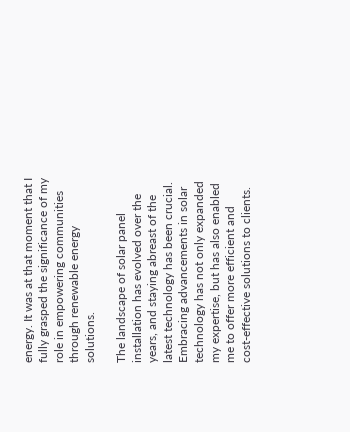energy. It was at that moment that I fully grasped the significance of my role in empowering communities through renewable energy solutions.

The landscape of solar panel installation has evolved over the years, and staying abreast of the latest technology has been crucial. Embracing advancements in solar technology has not only expanded my expertise, but has also enabled me to offer more efficient and cost-effective solutions to clients.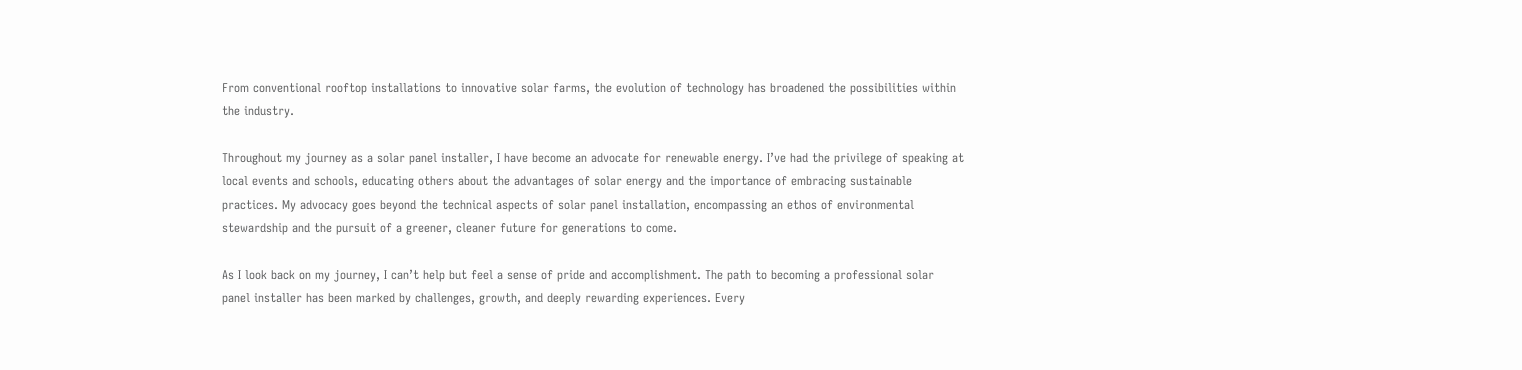From conventional rooftop installations to innovative solar farms, the evolution of technology has broadened the possibilities within the industry.

Throughout my journey as a solar panel installer, I have become an advocate for renewable energy. I’ve had the privilege of speaking at local events and schools, educating others about the advantages of solar energy and the importance of embracing sustainable practices. My advocacy goes beyond the technical aspects of solar panel installation, encompassing an ethos of environmental stewardship and the pursuit of a greener, cleaner future for generations to come.

As I look back on my journey, I can’t help but feel a sense of pride and accomplishment. The path to becoming a professional solar panel installer has been marked by challenges, growth, and deeply rewarding experiences. Every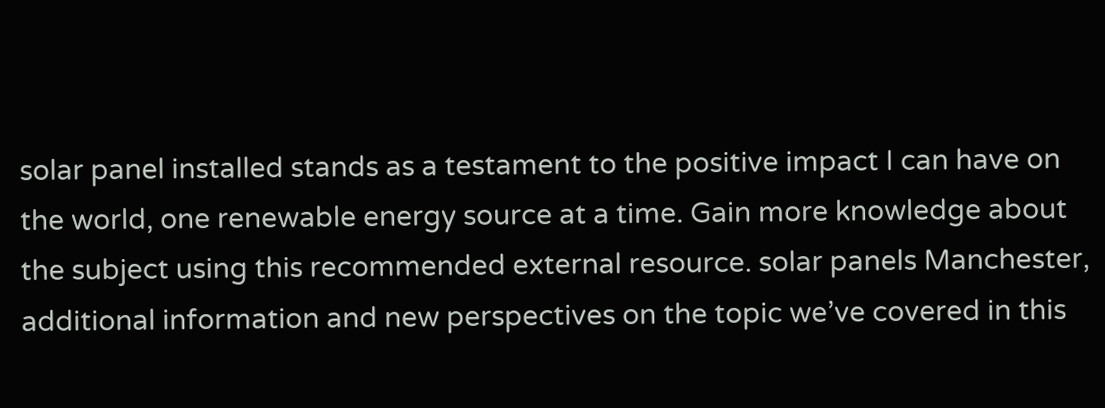solar panel installed stands as a testament to the positive impact I can have on the world, one renewable energy source at a time. Gain more knowledge about the subject using this recommended external resource. solar panels Manchester, additional information and new perspectives on the topic we’ve covered in this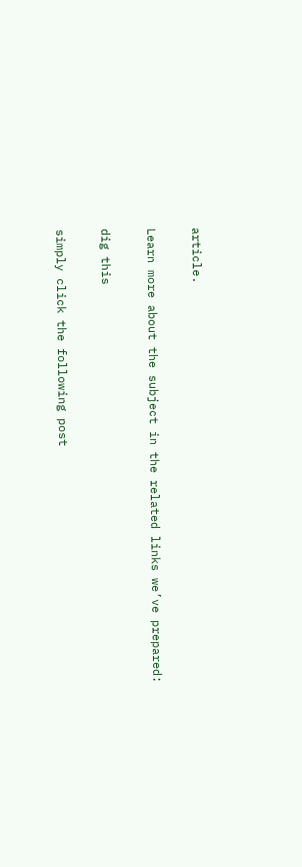article.

Learn more about the subject in the related links we’ve prepared:

dig this

simply click the following post